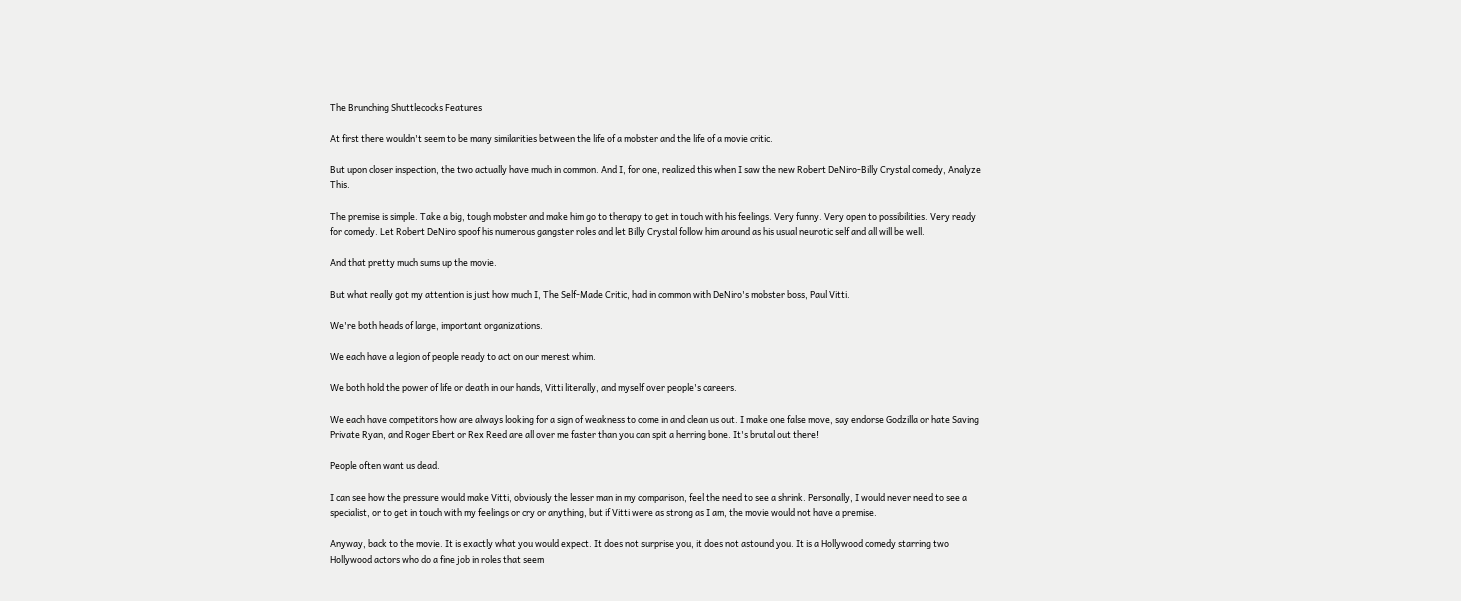The Brunching Shuttlecocks Features

At first there wouldn't seem to be many similarities between the life of a mobster and the life of a movie critic.

But upon closer inspection, the two actually have much in common. And I, for one, realized this when I saw the new Robert DeNiro-Billy Crystal comedy, Analyze This.

The premise is simple. Take a big, tough mobster and make him go to therapy to get in touch with his feelings. Very funny. Very open to possibilities. Very ready for comedy. Let Robert DeNiro spoof his numerous gangster roles and let Billy Crystal follow him around as his usual neurotic self and all will be well.

And that pretty much sums up the movie.

But what really got my attention is just how much I, The Self-Made Critic, had in common with DeNiro's mobster boss, Paul Vitti.

We're both heads of large, important organizations.

We each have a legion of people ready to act on our merest whim.

We both hold the power of life or death in our hands, Vitti literally, and myself over people's careers.

We each have competitors how are always looking for a sign of weakness to come in and clean us out. I make one false move, say endorse Godzilla or hate Saving Private Ryan, and Roger Ebert or Rex Reed are all over me faster than you can spit a herring bone. It's brutal out there!

People often want us dead.

I can see how the pressure would make Vitti, obviously the lesser man in my comparison, feel the need to see a shrink. Personally, I would never need to see a specialist, or to get in touch with my feelings or cry or anything, but if Vitti were as strong as I am, the movie would not have a premise.

Anyway, back to the movie. It is exactly what you would expect. It does not surprise you, it does not astound you. It is a Hollywood comedy starring two Hollywood actors who do a fine job in roles that seem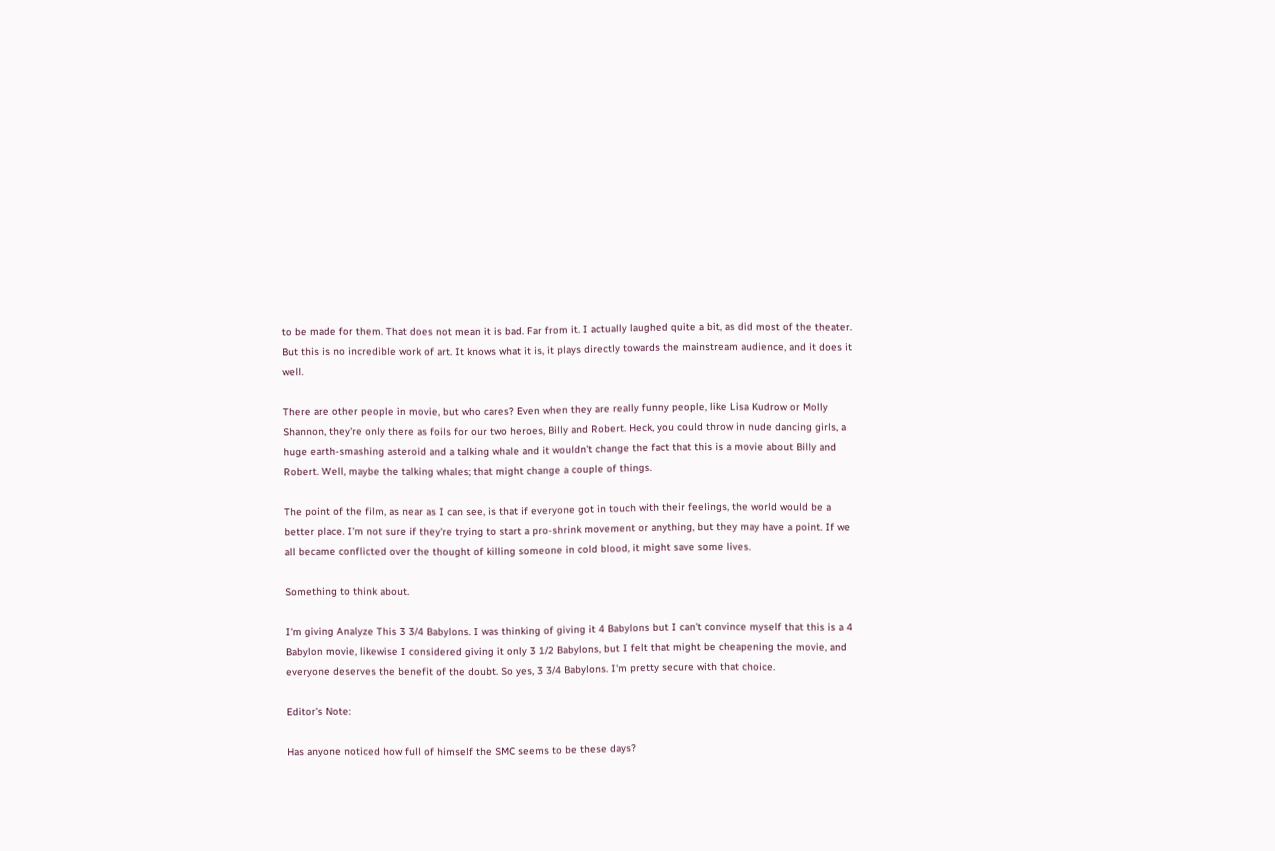to be made for them. That does not mean it is bad. Far from it. I actually laughed quite a bit, as did most of the theater. But this is no incredible work of art. It knows what it is, it plays directly towards the mainstream audience, and it does it well.

There are other people in movie, but who cares? Even when they are really funny people, like Lisa Kudrow or Molly Shannon, they're only there as foils for our two heroes, Billy and Robert. Heck, you could throw in nude dancing girls, a huge earth-smashing asteroid and a talking whale and it wouldn't change the fact that this is a movie about Billy and Robert. Well, maybe the talking whales; that might change a couple of things.

The point of the film, as near as I can see, is that if everyone got in touch with their feelings, the world would be a better place. I'm not sure if they're trying to start a pro-shrink movement or anything, but they may have a point. If we all became conflicted over the thought of killing someone in cold blood, it might save some lives.

Something to think about.

I'm giving Analyze This 3 3/4 Babylons. I was thinking of giving it 4 Babylons but I can't convince myself that this is a 4 Babylon movie, likewise I considered giving it only 3 1/2 Babylons, but I felt that might be cheapening the movie, and everyone deserves the benefit of the doubt. So yes, 3 3/4 Babylons. I'm pretty secure with that choice.

Editor's Note:

Has anyone noticed how full of himself the SMC seems to be these days?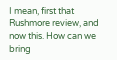I mean, first that Rushmore review, and now this. How can we bring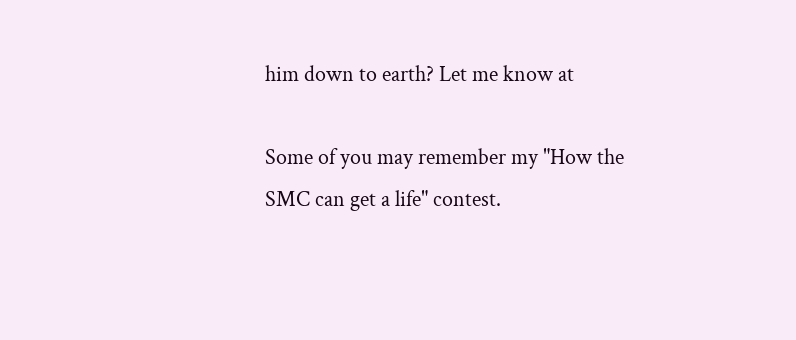him down to earth? Let me know at

Some of you may remember my "How the SMC can get a life" contest.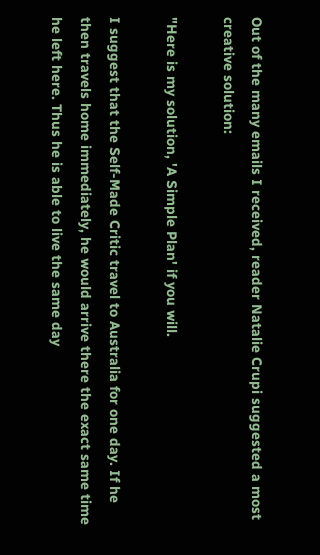Out of the many emails I received, reader Natalie Crupi suggested a most creative solution:

"Here is my solution, 'A Simple Plan' if you will.

I suggest that the Self-Made Critic travel to Australia for one day. If he then travels home immediately, he would arrive there the exact same time he left here. Thus he is able to live the same day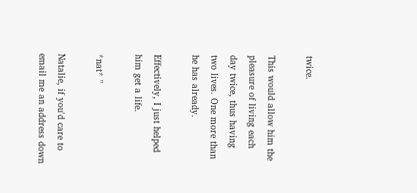twice.

This would allow him the pleasure of living each day twice, thus having two lives. One more than he has already.

Effectively, I just helped him get a life.

*nat* "

Natalie, if you'd care to email me an address down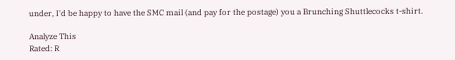under, I'd be happy to have the SMC mail (and pay for the postage) you a Brunching Shuttlecocks t-shirt.

Analyze This
Rated: R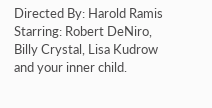Directed By: Harold Ramis
Starring: Robert DeNiro, Billy Crystal, Lisa Kudrow and your inner child.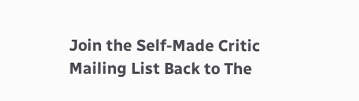Join the Self-Made Critic Mailing List Back to The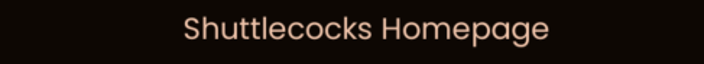Shuttlecocks Homepage